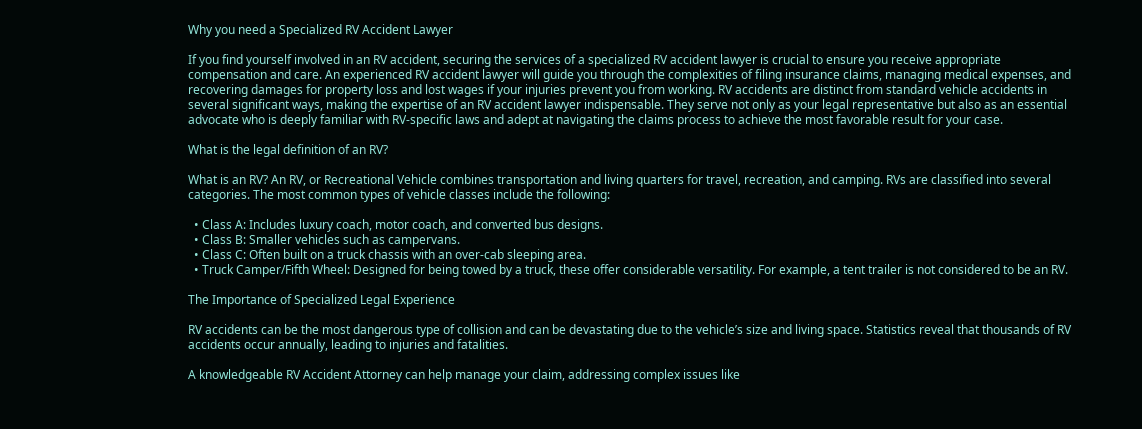Why you need a Specialized RV Accident Lawyer

If you find yourself involved in an RV accident, securing the services of a specialized RV accident lawyer is crucial to ensure you receive appropriate compensation and care. An experienced RV accident lawyer will guide you through the complexities of filing insurance claims, managing medical expenses, and recovering damages for property loss and lost wages if your injuries prevent you from working. RV accidents are distinct from standard vehicle accidents in several significant ways, making the expertise of an RV accident lawyer indispensable. They serve not only as your legal representative but also as an essential advocate who is deeply familiar with RV-specific laws and adept at navigating the claims process to achieve the most favorable result for your case.

What is the legal definition of an RV?

What is an RV? An RV, or Recreational Vehicle combines transportation and living quarters for travel, recreation, and camping. RVs are classified into several categories. The most common types of vehicle classes include the following:

  • Class A: Includes luxury coach, motor coach, and converted bus designs.
  • Class B: Smaller vehicles such as campervans.
  • Class C: Often built on a truck chassis with an over-cab sleeping area.
  • Truck Camper/Fifth Wheel: Designed for being towed by a truck, these offer considerable versatility. For example, a tent trailer is not considered to be an RV.

The Importance of Specialized Legal Experience

RV accidents can be the most dangerous type of collision and can be devastating due to the vehicle’s size and living space. Statistics reveal that thousands of RV accidents occur annually, leading to injuries and fatalities.

A knowledgeable RV Accident Attorney can help manage your claim, addressing complex issues like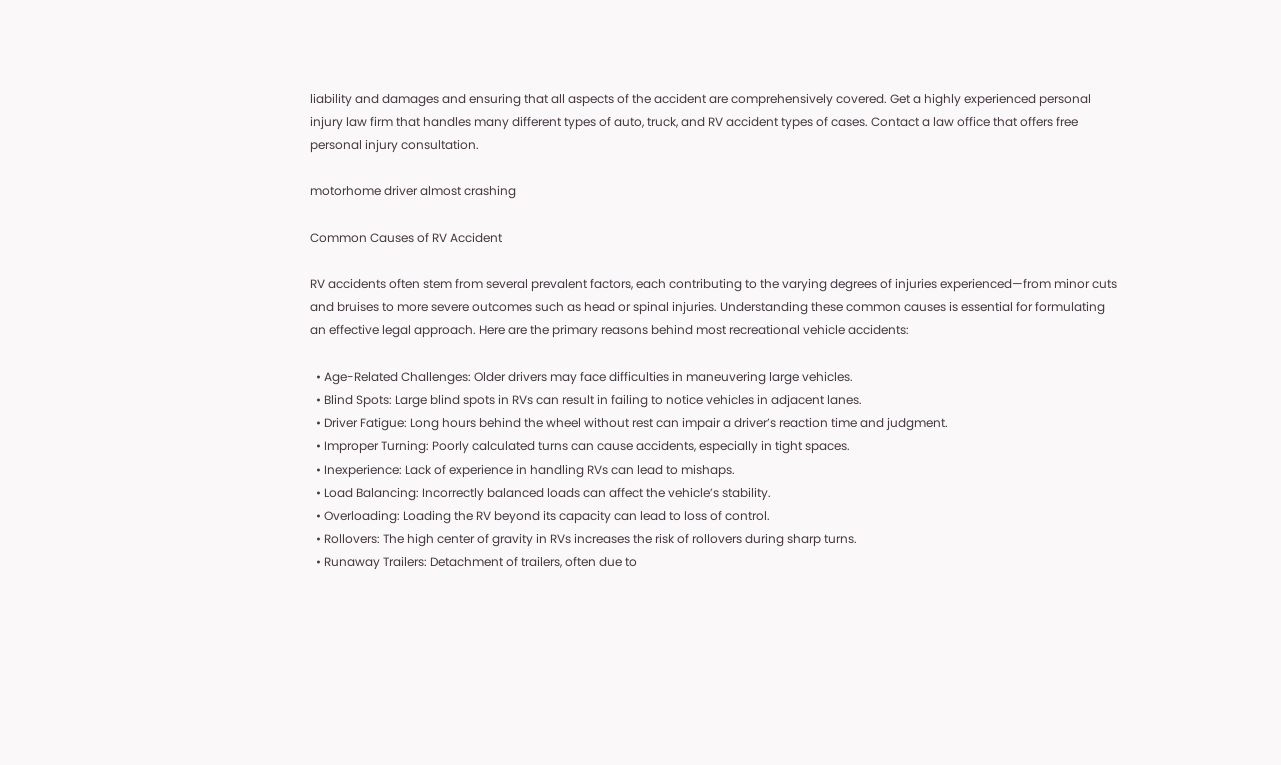liability and damages and ensuring that all aspects of the accident are comprehensively covered. Get a highly experienced personal injury law firm that handles many different types of auto, truck, and RV accident types of cases. Contact a law office that offers free personal injury consultation.

motorhome driver almost crashing

Common Causes of RV Accident

RV accidents often stem from several prevalent factors, each contributing to the varying degrees of injuries experienced—from minor cuts and bruises to more severe outcomes such as head or spinal injuries. Understanding these common causes is essential for formulating an effective legal approach. Here are the primary reasons behind most recreational vehicle accidents:

  • Age-Related Challenges: Older drivers may face difficulties in maneuvering large vehicles.
  • Blind Spots: Large blind spots in RVs can result in failing to notice vehicles in adjacent lanes.
  • Driver Fatigue: Long hours behind the wheel without rest can impair a driver’s reaction time and judgment.
  • Improper Turning: Poorly calculated turns can cause accidents, especially in tight spaces.
  • Inexperience: Lack of experience in handling RVs can lead to mishaps.
  • Load Balancing: Incorrectly balanced loads can affect the vehicle’s stability.
  • Overloading: Loading the RV beyond its capacity can lead to loss of control.
  • Rollovers: The high center of gravity in RVs increases the risk of rollovers during sharp turns.
  • Runaway Trailers: Detachment of trailers, often due to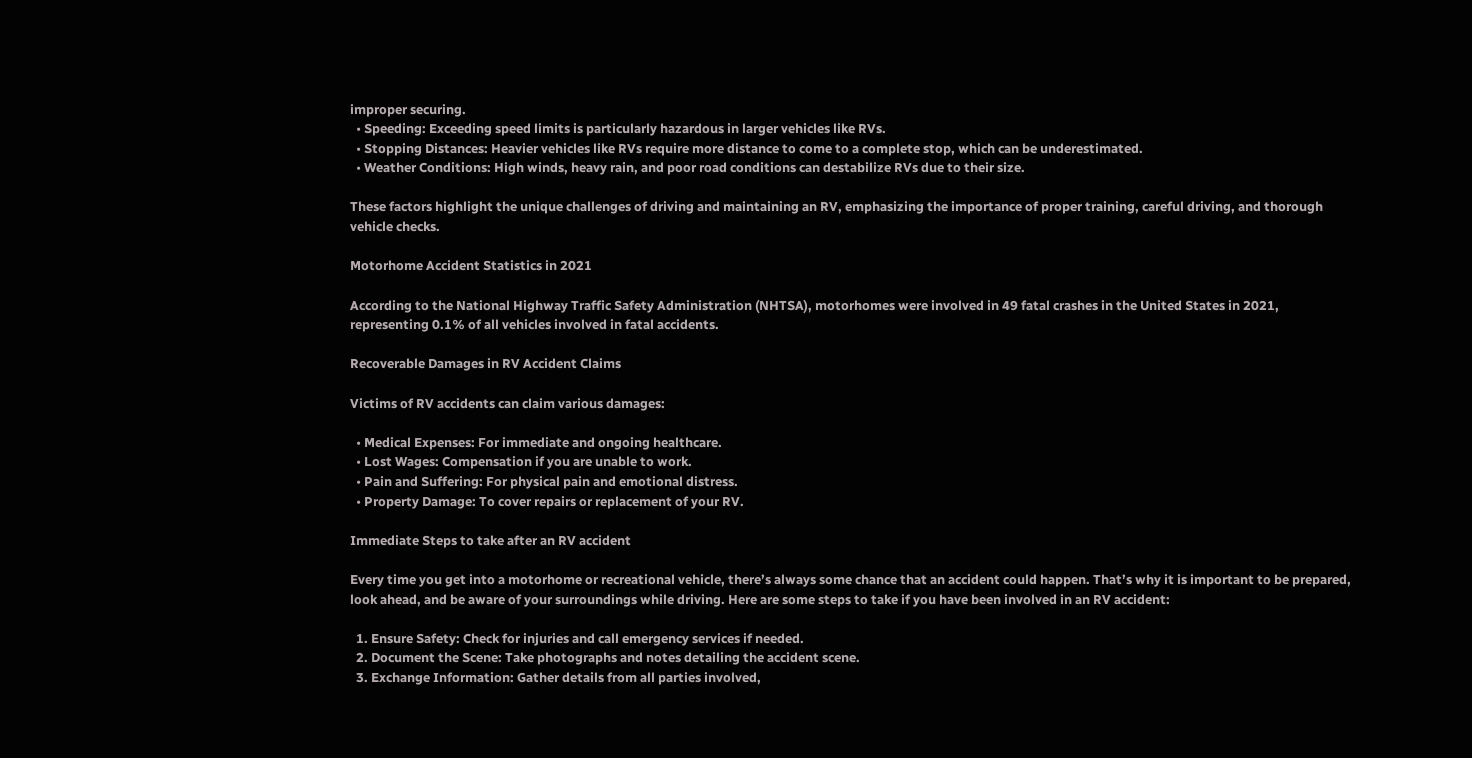improper securing.
  • Speeding: Exceeding speed limits is particularly hazardous in larger vehicles like RVs.
  • Stopping Distances: Heavier vehicles like RVs require more distance to come to a complete stop, which can be underestimated.
  • Weather Conditions: High winds, heavy rain, and poor road conditions can destabilize RVs due to their size.

These factors highlight the unique challenges of driving and maintaining an RV, emphasizing the importance of proper training, careful driving, and thorough vehicle checks.

Motorhome Accident Statistics in 2021

According to the National Highway Traffic Safety Administration (NHTSA), motorhomes were involved in 49 fatal crashes in the United States in 2021, representing 0.1% of all vehicles involved in fatal accidents.

Recoverable Damages in RV Accident Claims

Victims of RV accidents can claim various damages:

  • Medical Expenses: For immediate and ongoing healthcare.
  • Lost Wages: Compensation if you are unable to work.
  • Pain and Suffering: For physical pain and emotional distress.
  • Property Damage: To cover repairs or replacement of your RV.

Immediate Steps to take after an RV accident

Every time you get into a motorhome or recreational vehicle, there’s always some chance that an accident could happen. That’s why it is important to be prepared, look ahead, and be aware of your surroundings while driving. Here are some steps to take if you have been involved in an RV accident:

  1. Ensure Safety: Check for injuries and call emergency services if needed.
  2. Document the Scene: Take photographs and notes detailing the accident scene.
  3. Exchange Information: Gather details from all parties involved,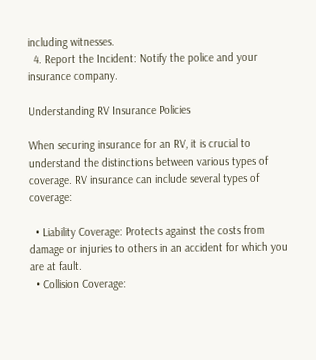including witnesses.
  4. Report the Incident: Notify the police and your insurance company.

Understanding RV Insurance Policies

When securing insurance for an RV, it is crucial to understand the distinctions between various types of coverage. RV insurance can include several types of coverage:

  • Liability Coverage: Protects against the costs from damage or injuries to others in an accident for which you are at fault.
  • Collision Coverage: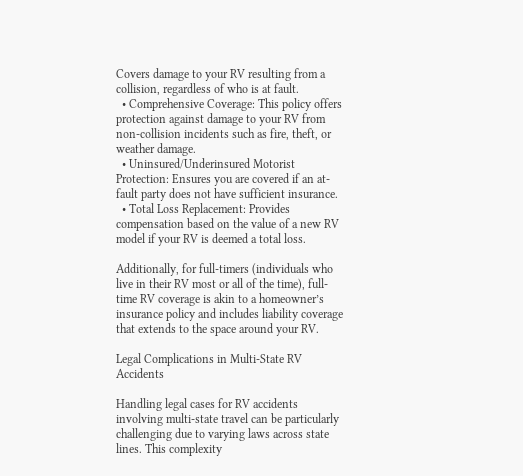Covers damage to your RV resulting from a collision, regardless of who is at fault.
  • Comprehensive Coverage: This policy offers protection against damage to your RV from non-collision incidents such as fire, theft, or weather damage.
  • Uninsured/Underinsured Motorist Protection: Ensures you are covered if an at-fault party does not have sufficient insurance.
  • Total Loss Replacement: Provides compensation based on the value of a new RV model if your RV is deemed a total loss.

Additionally, for full-timers (individuals who live in their RV most or all of the time), full-time RV coverage is akin to a homeowner’s insurance policy and includes liability coverage that extends to the space around your RV.

Legal Complications in Multi-State RV Accidents

Handling legal cases for RV accidents involving multi-state travel can be particularly challenging due to varying laws across state lines. This complexity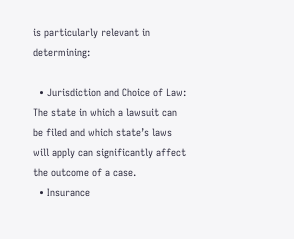is particularly relevant in determining:

  • Jurisdiction and Choice of Law: The state in which a lawsuit can be filed and which state’s laws will apply can significantly affect the outcome of a case.
  • Insurance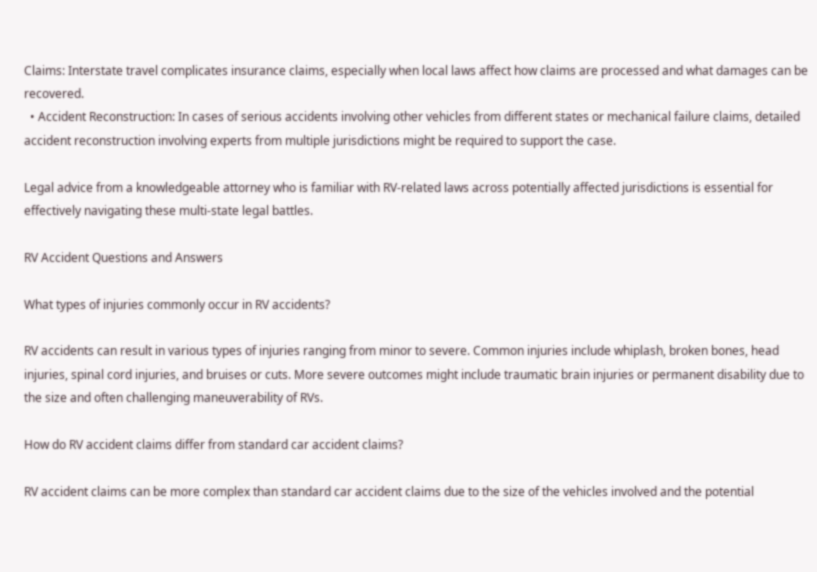Claims: Interstate travel complicates insurance claims, especially when local laws affect how claims are processed and what damages can be recovered.
  • Accident Reconstruction: In cases of serious accidents involving other vehicles from different states or mechanical failure claims, detailed accident reconstruction involving experts from multiple jurisdictions might be required to support the case.

Legal advice from a knowledgeable attorney who is familiar with RV-related laws across potentially affected jurisdictions is essential for effectively navigating these multi-state legal battles.

RV Accident Questions and Answers

What types of injuries commonly occur in RV accidents?

RV accidents can result in various types of injuries ranging from minor to severe. Common injuries include whiplash, broken bones, head injuries, spinal cord injuries, and bruises or cuts. More severe outcomes might include traumatic brain injuries or permanent disability due to the size and often challenging maneuverability of RVs.

How do RV accident claims differ from standard car accident claims?

RV accident claims can be more complex than standard car accident claims due to the size of the vehicles involved and the potential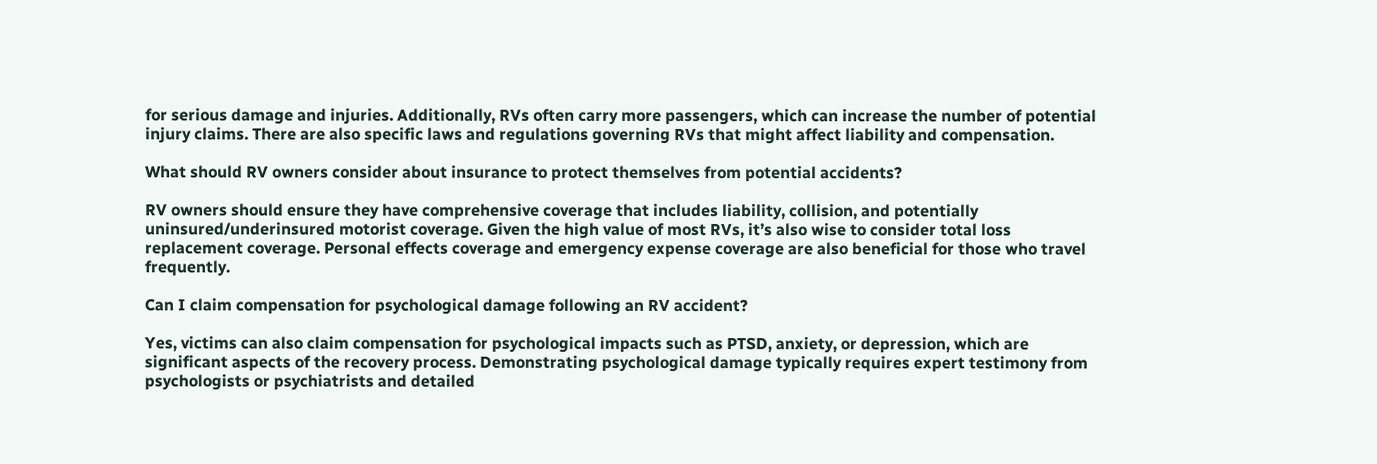for serious damage and injuries. Additionally, RVs often carry more passengers, which can increase the number of potential injury claims. There are also specific laws and regulations governing RVs that might affect liability and compensation.

What should RV owners consider about insurance to protect themselves from potential accidents?

RV owners should ensure they have comprehensive coverage that includes liability, collision, and potentially uninsured/underinsured motorist coverage. Given the high value of most RVs, it’s also wise to consider total loss replacement coverage. Personal effects coverage and emergency expense coverage are also beneficial for those who travel frequently.

Can I claim compensation for psychological damage following an RV accident?

Yes, victims can also claim compensation for psychological impacts such as PTSD, anxiety, or depression, which are significant aspects of the recovery process. Demonstrating psychological damage typically requires expert testimony from psychologists or psychiatrists and detailed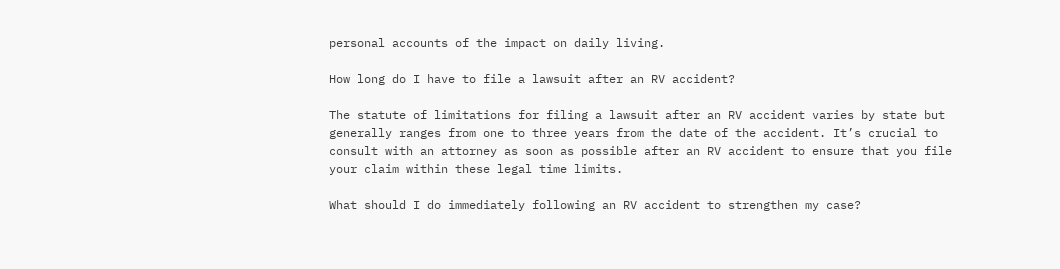personal accounts of the impact on daily living.

How long do I have to file a lawsuit after an RV accident?

The statute of limitations for filing a lawsuit after an RV accident varies by state but generally ranges from one to three years from the date of the accident. It’s crucial to consult with an attorney as soon as possible after an RV accident to ensure that you file your claim within these legal time limits.

What should I do immediately following an RV accident to strengthen my case?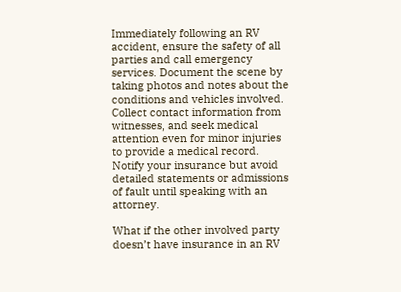Immediately following an RV accident, ensure the safety of all parties and call emergency services. Document the scene by taking photos and notes about the conditions and vehicles involved. Collect contact information from witnesses, and seek medical attention even for minor injuries to provide a medical record. Notify your insurance but avoid detailed statements or admissions of fault until speaking with an attorney.

What if the other involved party doesn’t have insurance in an RV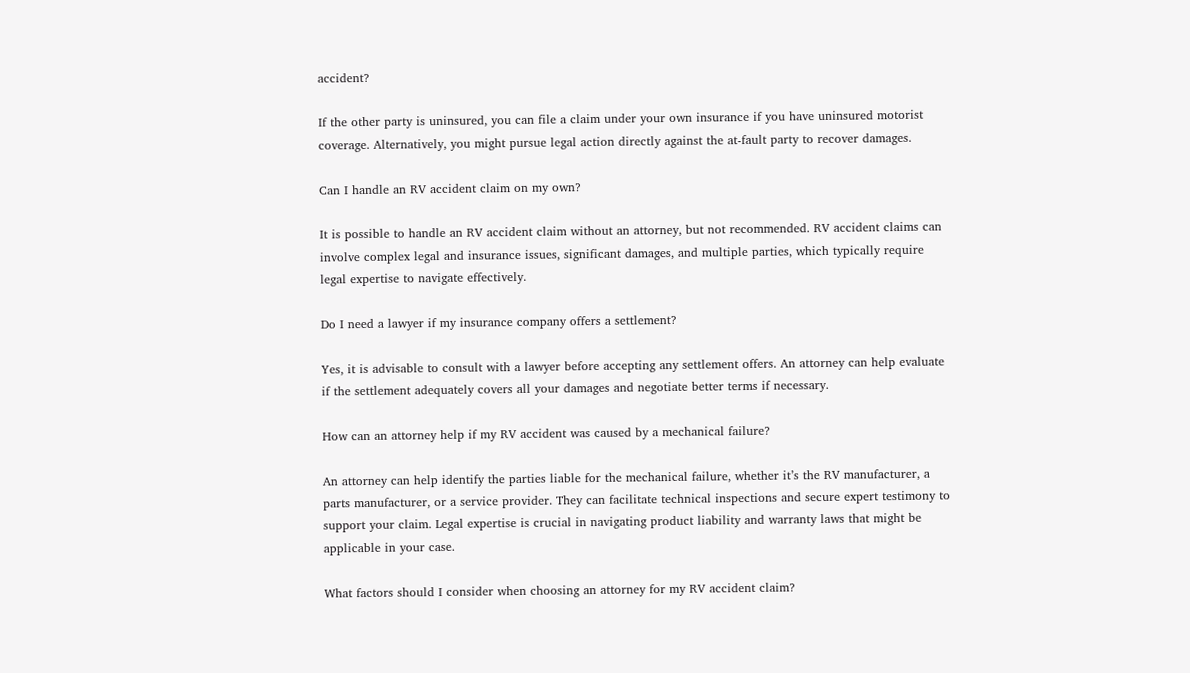accident?

If the other party is uninsured, you can file a claim under your own insurance if you have uninsured motorist coverage. Alternatively, you might pursue legal action directly against the at-fault party to recover damages.

Can I handle an RV accident claim on my own?

It is possible to handle an RV accident claim without an attorney, but not recommended. RV accident claims can involve complex legal and insurance issues, significant damages, and multiple parties, which typically require legal expertise to navigate effectively.

Do I need a lawyer if my insurance company offers a settlement?

Yes, it is advisable to consult with a lawyer before accepting any settlement offers. An attorney can help evaluate if the settlement adequately covers all your damages and negotiate better terms if necessary.

How can an attorney help if my RV accident was caused by a mechanical failure?

An attorney can help identify the parties liable for the mechanical failure, whether it’s the RV manufacturer, a parts manufacturer, or a service provider. They can facilitate technical inspections and secure expert testimony to support your claim. Legal expertise is crucial in navigating product liability and warranty laws that might be applicable in your case.

What factors should I consider when choosing an attorney for my RV accident claim?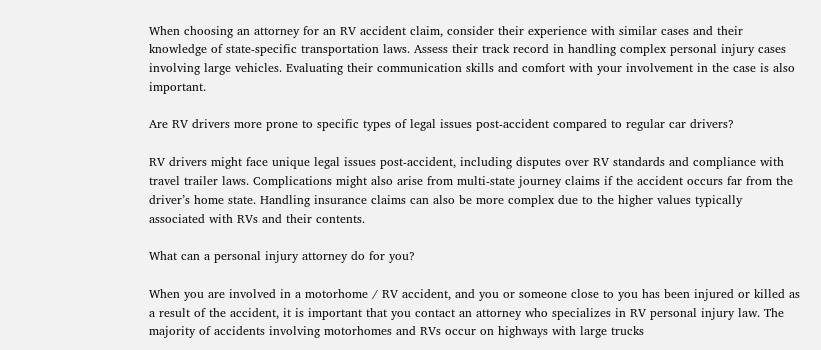When choosing an attorney for an RV accident claim, consider their experience with similar cases and their knowledge of state-specific transportation laws. Assess their track record in handling complex personal injury cases involving large vehicles. Evaluating their communication skills and comfort with your involvement in the case is also important.

Are RV drivers more prone to specific types of legal issues post-accident compared to regular car drivers?

RV drivers might face unique legal issues post-accident, including disputes over RV standards and compliance with travel trailer laws. Complications might also arise from multi-state journey claims if the accident occurs far from the driver’s home state. Handling insurance claims can also be more complex due to the higher values typically associated with RVs and their contents.

What can a personal injury attorney do for you?

When you are involved in a motorhome / RV accident, and you or someone close to you has been injured or killed as a result of the accident, it is important that you contact an attorney who specializes in RV personal injury law. The majority of accidents involving motorhomes and RVs occur on highways with large trucks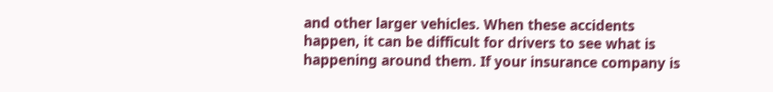and other larger vehicles. When these accidents happen, it can be difficult for drivers to see what is happening around them. If your insurance company is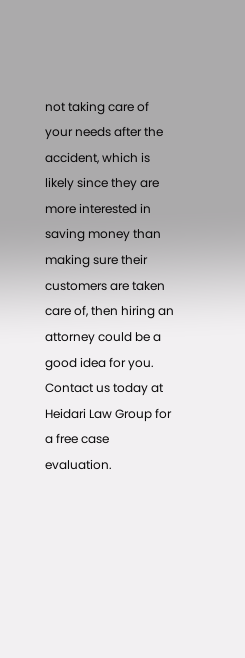not taking care of your needs after the accident, which is likely since they are more interested in saving money than making sure their customers are taken care of, then hiring an attorney could be a good idea for you. Contact us today at Heidari Law Group for a free case evaluation.